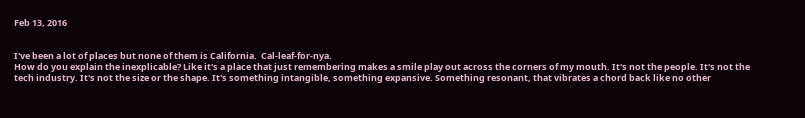Feb 13, 2016


I've been a lot of places but none of them is California.  Cal-leaf-for-nya.
How do you explain the inexplicable? Like it's a place that just remembering makes a smile play out across the corners of my mouth. It's not the people. It's not the tech industry. It's not the size or the shape. It's something intangible, something expansive. Something resonant, that vibrates a chord back like no other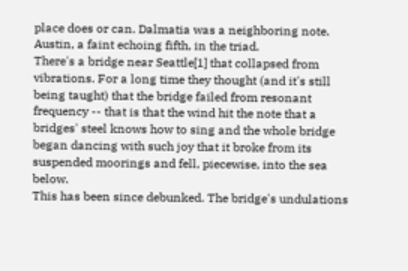place does or can. Dalmatia was a neighboring note. Austin, a faint echoing fifth, in the triad.
There's a bridge near Seattle[1] that collapsed from vibrations. For a long time they thought (and it's still being taught) that the bridge failed from resonant frequency -- that is that the wind hit the note that a bridges' steel knows how to sing and the whole bridge began dancing with such joy that it broke from its suspended moorings and fell, piecewise, into the sea below.
This has been since debunked. The bridge's undulations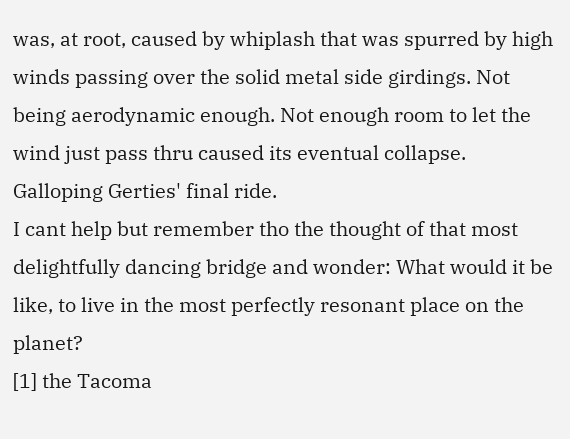was, at root, caused by whiplash that was spurred by high winds passing over the solid metal side girdings. Not being aerodynamic enough. Not enough room to let the wind just pass thru caused its eventual collapse. Galloping Gerties' final ride.
I cant help but remember tho the thought of that most delightfully dancing bridge and wonder: What would it be like, to live in the most perfectly resonant place on the planet?
[1] the Tacoma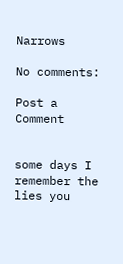Narrows

No comments:

Post a Comment


some days I remember the lies you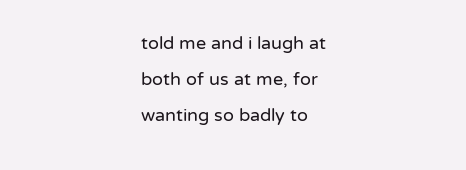told me and i laugh at both of us at me, for wanting so badly to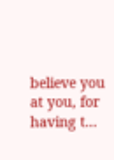believe you at you, for having t...